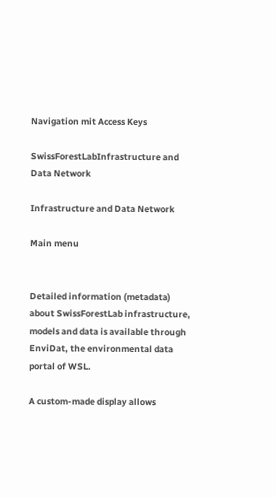Navigation mit Access Keys

SwissForestLabInfrastructure and Data Network

Infrastructure and Data Network

Main menu


Detailed information (metadata) about SwissForestLab infrastructure, models and data is available through EnviDat, the environmental data portal of WSL.

A custom-made display allows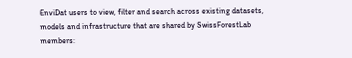EnviDat users to view, filter and search across existing datasets, models and infrastructure that are shared by SwissForestLab members: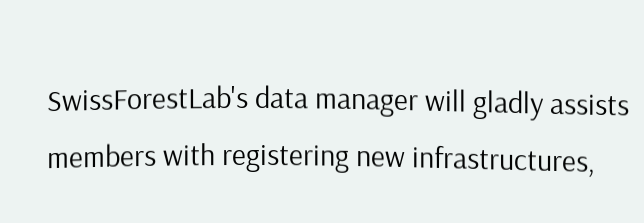SwissForestLab's data manager will gladly assists members with registering new infrastructures,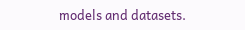models and datasets.